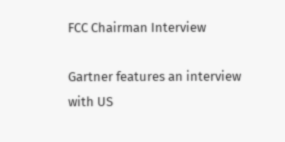FCC Chairman Interview

Gartner features an interview with US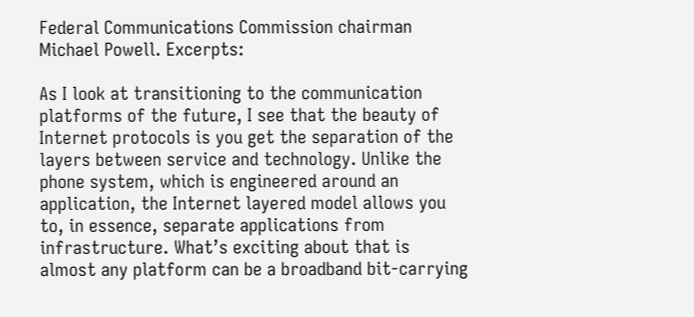Federal Communications Commission chairman Michael Powell. Excerpts:

As I look at transitioning to the communication platforms of the future, I see that the beauty of Internet protocols is you get the separation of the layers between service and technology. Unlike the phone system, which is engineered around an application, the Internet layered model allows you to, in essence, separate applications from infrastructure. What’s exciting about that is almost any platform can be a broadband bit-carrying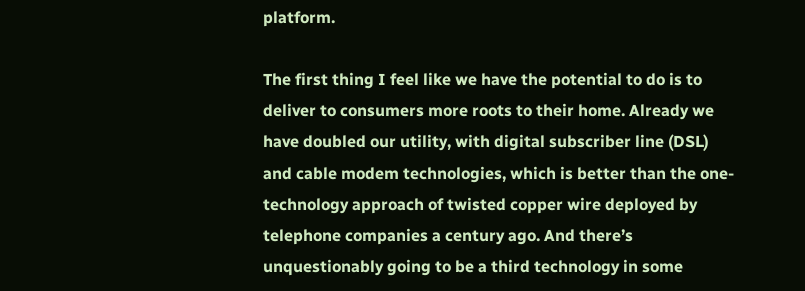platform.

The first thing I feel like we have the potential to do is to deliver to consumers more roots to their home. Already we have doubled our utility, with digital subscriber line (DSL) and cable modem technologies, which is better than the one-technology approach of twisted copper wire deployed by telephone companies a century ago. And there’s unquestionably going to be a third technology in some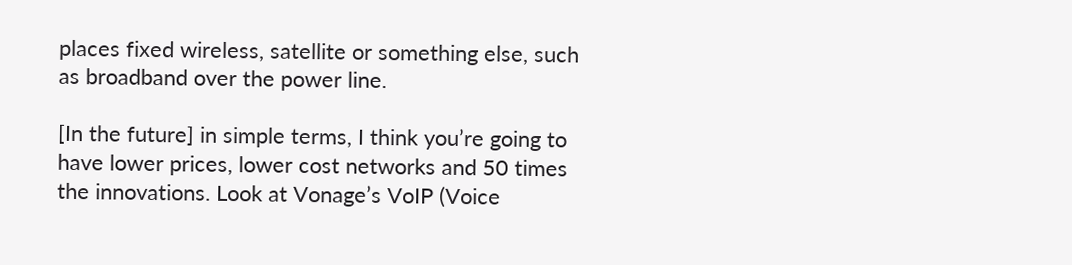places fixed wireless, satellite or something else, such as broadband over the power line.

[In the future] in simple terms, I think you’re going to have lower prices, lower cost networks and 50 times the innovations. Look at Vonage’s VoIP (Voice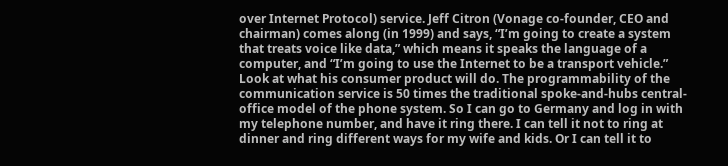over Internet Protocol) service. Jeff Citron (Vonage co-founder, CEO and chairman) comes along (in 1999) and says, “I’m going to create a system that treats voice like data,” which means it speaks the language of a computer, and “I’m going to use the Internet to be a transport vehicle.” Look at what his consumer product will do. The programmability of the communication service is 50 times the traditional spoke-and-hubs central-office model of the phone system. So I can go to Germany and log in with my telephone number, and have it ring there. I can tell it not to ring at dinner and ring different ways for my wife and kids. Or I can tell it to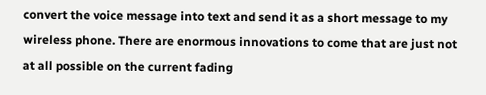convert the voice message into text and send it as a short message to my wireless phone. There are enormous innovations to come that are just not at all possible on the current fading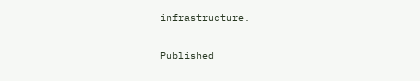infrastructure.

Published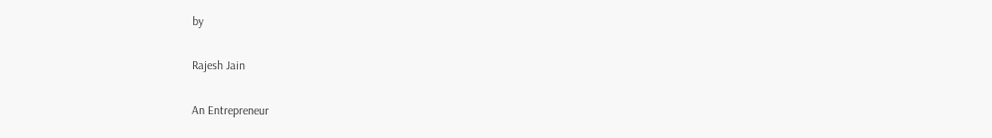by

Rajesh Jain

An Entrepreneur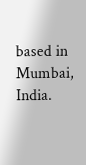based in Mumbai, India.